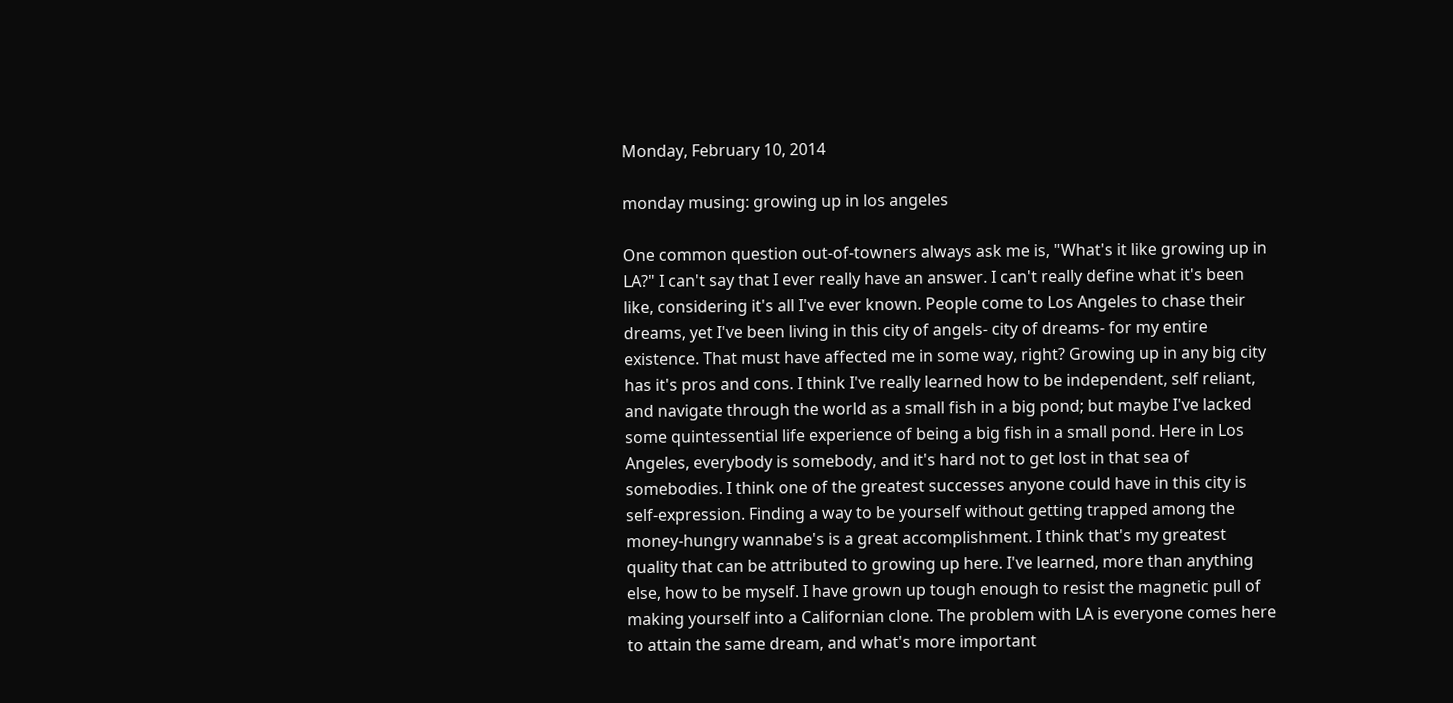Monday, February 10, 2014

monday musing: growing up in los angeles

One common question out-of-towners always ask me is, "What's it like growing up in LA?" I can't say that I ever really have an answer. I can't really define what it's been like, considering it's all I've ever known. People come to Los Angeles to chase their dreams, yet I've been living in this city of angels- city of dreams- for my entire existence. That must have affected me in some way, right? Growing up in any big city has it's pros and cons. I think I've really learned how to be independent, self reliant, and navigate through the world as a small fish in a big pond; but maybe I've lacked some quintessential life experience of being a big fish in a small pond. Here in Los Angeles, everybody is somebody, and it's hard not to get lost in that sea of somebodies. I think one of the greatest successes anyone could have in this city is self-expression. Finding a way to be yourself without getting trapped among the money-hungry wannabe's is a great accomplishment. I think that's my greatest quality that can be attributed to growing up here. I've learned, more than anything else, how to be myself. I have grown up tough enough to resist the magnetic pull of making yourself into a Californian clone. The problem with LA is everyone comes here to attain the same dream, and what's more important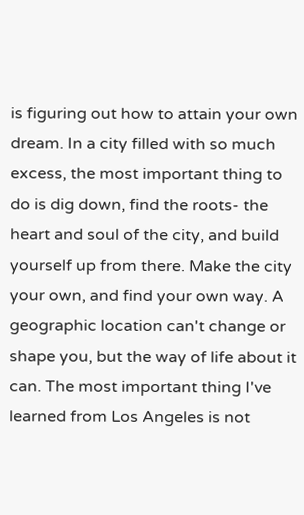is figuring out how to attain your own dream. In a city filled with so much excess, the most important thing to do is dig down, find the roots- the heart and soul of the city, and build yourself up from there. Make the city your own, and find your own way. A geographic location can't change or shape you, but the way of life about it can. The most important thing I've learned from Los Angeles is not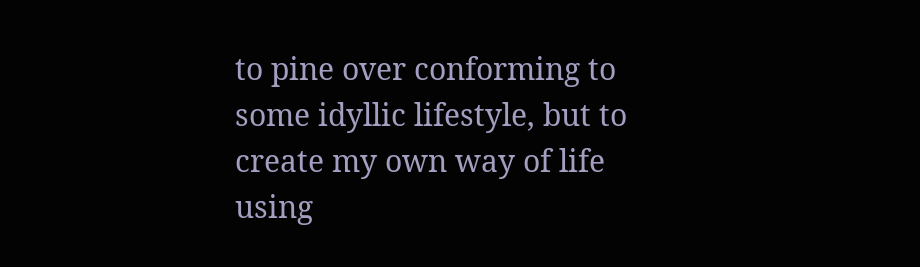to pine over conforming to some idyllic lifestyle, but to create my own way of life using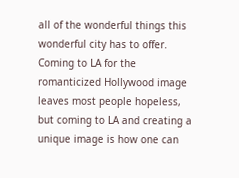all of the wonderful things this wonderful city has to offer. Coming to LA for the romanticized Hollywood image leaves most people hopeless, but coming to LA and creating a unique image is how one can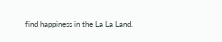find happiness in the La La Land.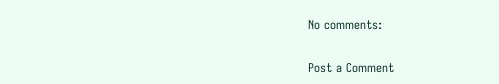No comments:

Post a Comment